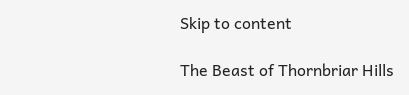Skip to content

The Beast of Thornbriar Hills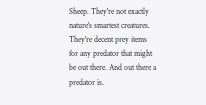Sheep. They're not exactly nature's smartest creatures. They're decent prey items for any predator that might be out there. And out there a predator is.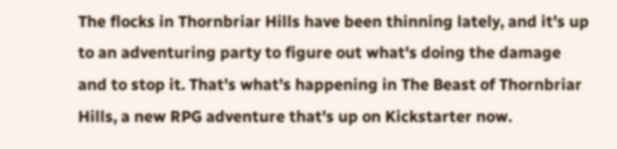The flocks in Thornbriar Hills have been thinning lately, and it's up to an adventuring party to figure out what's doing the damage and to stop it. That's what's happening in The Beast of Thornbriar Hills, a new RPG adventure that's up on Kickstarter now.